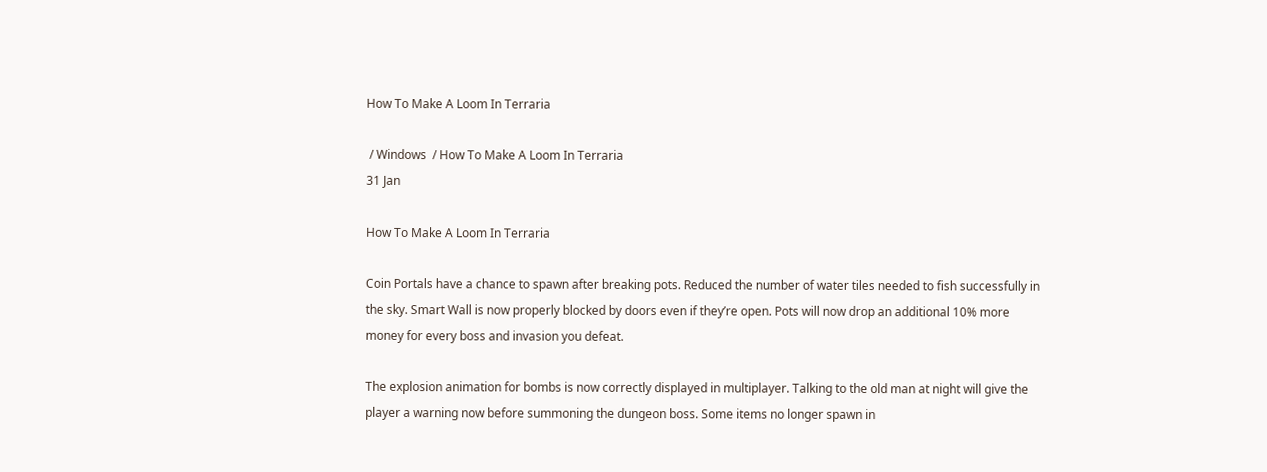How To Make A Loom In Terraria

 / Windows  / How To Make A Loom In Terraria
31 Jan

How To Make A Loom In Terraria

Coin Portals have a chance to spawn after breaking pots. Reduced the number of water tiles needed to fish successfully in the sky. Smart Wall is now properly blocked by doors even if they’re open. Pots will now drop an additional 10% more money for every boss and invasion you defeat.

The explosion animation for bombs is now correctly displayed in multiplayer. Talking to the old man at night will give the player a warning now before summoning the dungeon boss. Some items no longer spawn in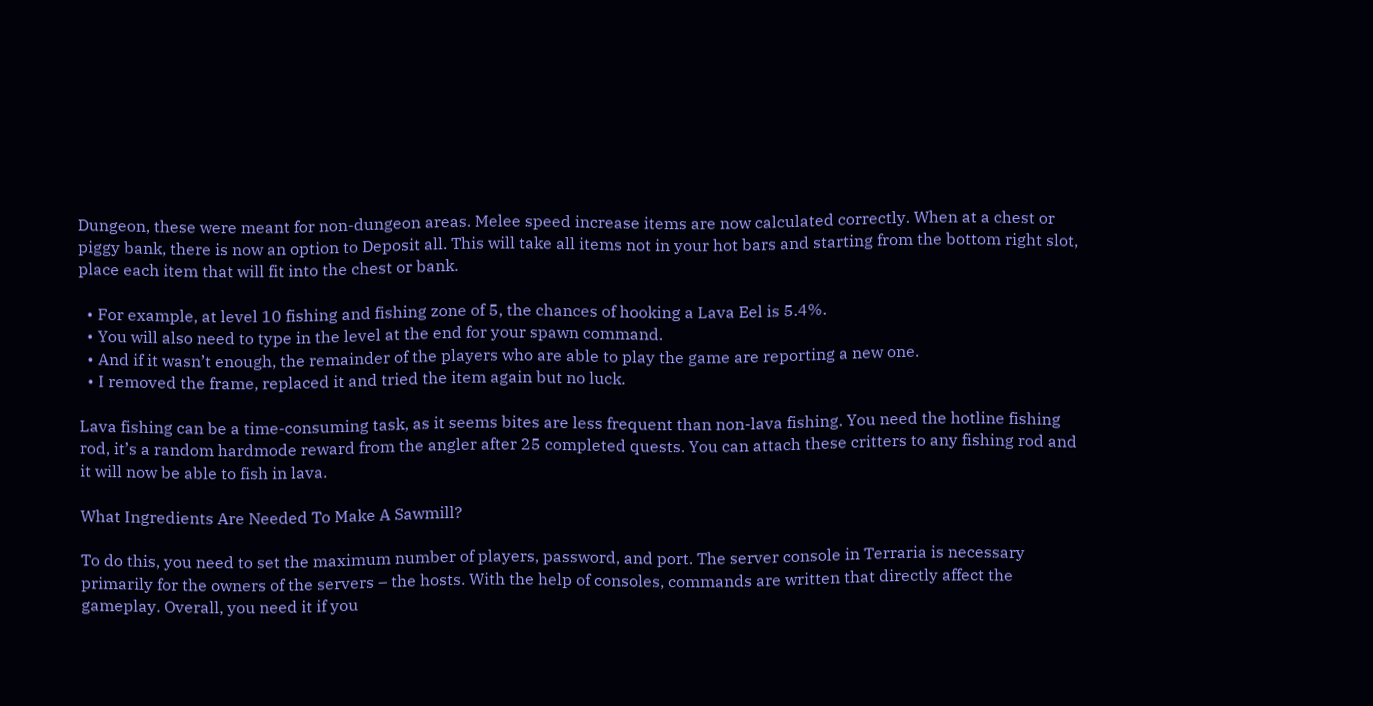Dungeon, these were meant for non-dungeon areas. Melee speed increase items are now calculated correctly. When at a chest or piggy bank, there is now an option to Deposit all. This will take all items not in your hot bars and starting from the bottom right slot, place each item that will fit into the chest or bank.

  • For example, at level 10 fishing and fishing zone of 5, the chances of hooking a Lava Eel is 5.4%.
  • You will also need to type in the level at the end for your spawn command.
  • And if it wasn’t enough, the remainder of the players who are able to play the game are reporting a new one.
  • I removed the frame, replaced it and tried the item again but no luck.

Lava fishing can be a time-consuming task, as it seems bites are less frequent than non-lava fishing. You need the hotline fishing rod, it’s a random hardmode reward from the angler after 25 completed quests. You can attach these critters to any fishing rod and it will now be able to fish in lava.

What Ingredients Are Needed To Make A Sawmill?

To do this, you need to set the maximum number of players, password, and port. The server console in Terraria is necessary primarily for the owners of the servers – the hosts. With the help of consoles, commands are written that directly affect the gameplay. Overall, you need it if you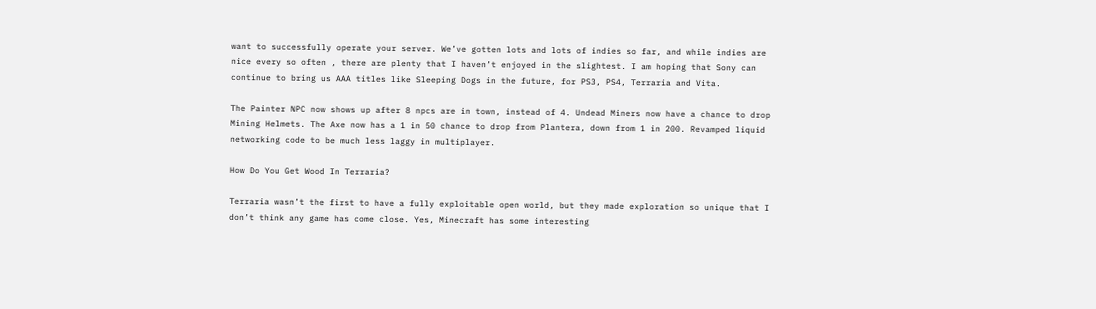want to successfully operate your server. We’ve gotten lots and lots of indies so far, and while indies are nice every so often , there are plenty that I haven’t enjoyed in the slightest. I am hoping that Sony can continue to bring us AAA titles like Sleeping Dogs in the future, for PS3, PS4, Terraria and Vita.

The Painter NPC now shows up after 8 npcs are in town, instead of 4. Undead Miners now have a chance to drop Mining Helmets. The Axe now has a 1 in 50 chance to drop from Plantera, down from 1 in 200. Revamped liquid networking code to be much less laggy in multiplayer.

How Do You Get Wood In Terraria?

Terraria wasn’t the first to have a fully exploitable open world, but they made exploration so unique that I don’t think any game has come close. Yes, Minecraft has some interesting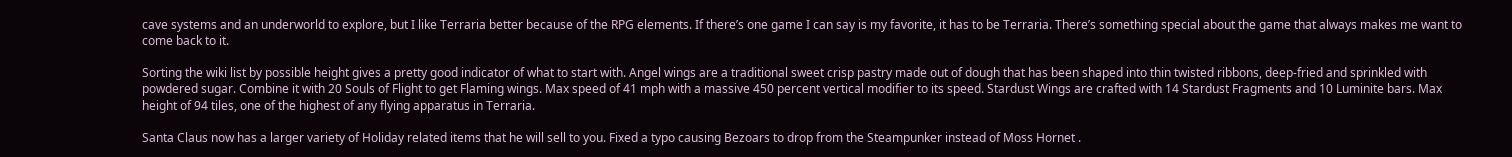cave systems and an underworld to explore, but I like Terraria better because of the RPG elements. If there’s one game I can say is my favorite, it has to be Terraria. There’s something special about the game that always makes me want to come back to it.

Sorting the wiki list by possible height gives a pretty good indicator of what to start with. Angel wings are a traditional sweet crisp pastry made out of dough that has been shaped into thin twisted ribbons, deep-fried and sprinkled with powdered sugar. Combine it with 20 Souls of Flight to get Flaming wings. Max speed of 41 mph with a massive 450 percent vertical modifier to its speed. Stardust Wings are crafted with 14 Stardust Fragments and 10 Luminite bars. Max height of 94 tiles, one of the highest of any flying apparatus in Terraria.

Santa Claus now has a larger variety of Holiday related items that he will sell to you. Fixed a typo causing Bezoars to drop from the Steampunker instead of Moss Hornet .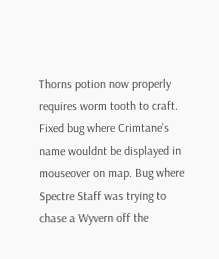Thorns potion now properly requires worm tooth to craft. Fixed bug where Crimtane’s name wouldnt be displayed in mouseover on map. Bug where Spectre Staff was trying to chase a Wyvern off the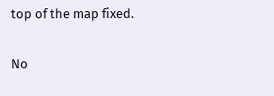top of the map fixed.

No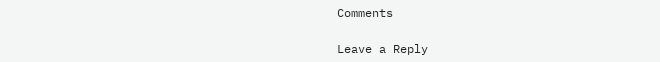Comments

Leave a Reply